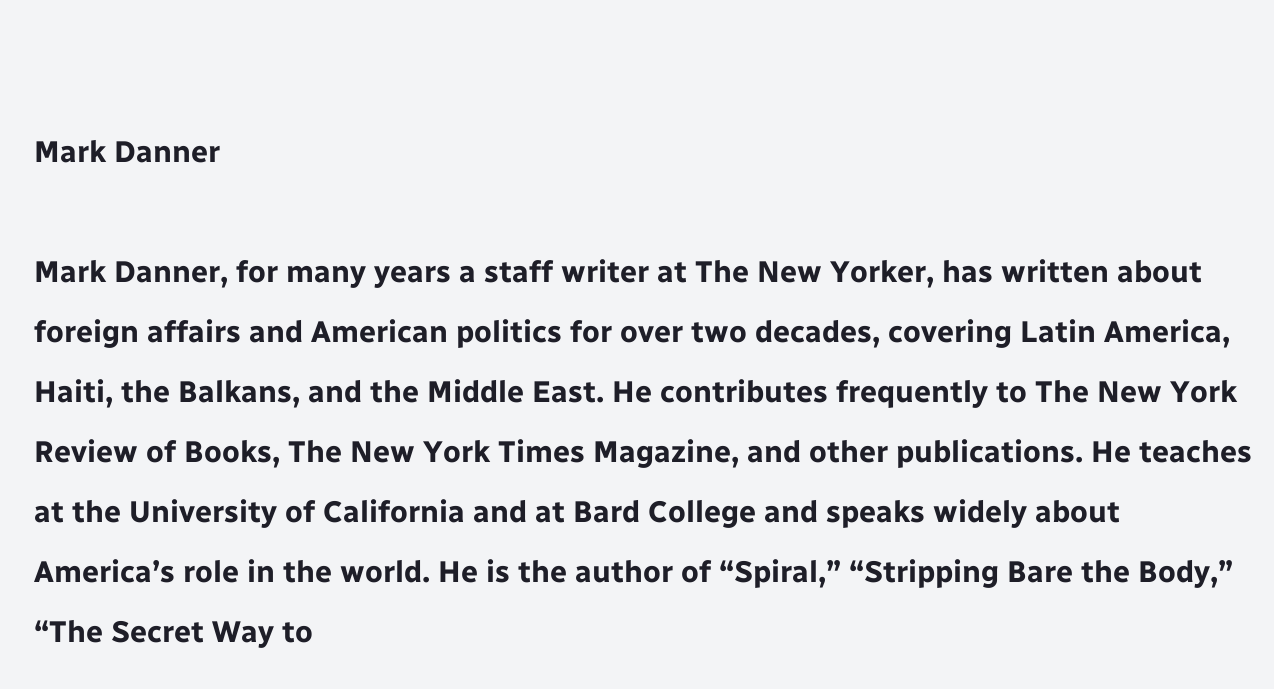Mark Danner

Mark Danner, for many years a staff writer at The New Yorker, has written about foreign affairs and American politics for over two decades, covering Latin America, Haiti, the Balkans, and the Middle East. He contributes frequently to The New York Review of Books, The New York Times Magazine, and other publications. He teaches at the University of California and at Bard College and speaks widely about America’s role in the world. He is the author of “Spiral,” “Stripping Bare the Body,” “The Secret Way to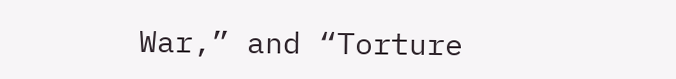War,” and “Torture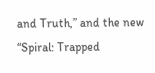and Truth,” and the new “Spiral: Trapped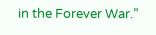in the Forever War.”